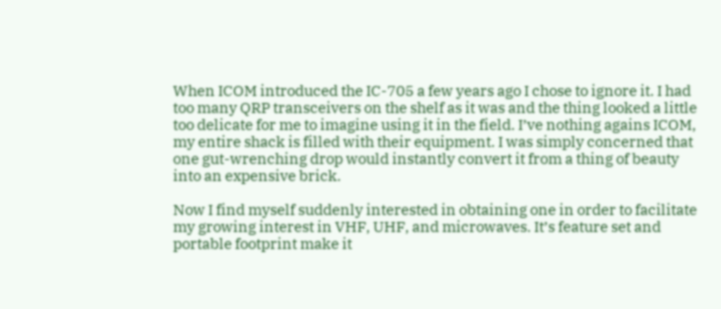When ICOM introduced the IC-705 a few years ago I chose to ignore it. I had too many QRP transceivers on the shelf as it was and the thing looked a little too delicate for me to imagine using it in the field. I’ve nothing agains ICOM, my entire shack is filled with their equipment. I was simply concerned that one gut-wrenching drop would instantly convert it from a thing of beauty into an expensive brick.

Now I find myself suddenly interested in obtaining one in order to facilitate my growing interest in VHF, UHF, and microwaves. It’s feature set and portable footprint make it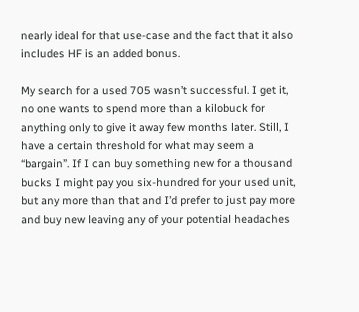nearly ideal for that use-case and the fact that it also includes HF is an added bonus.

My search for a used 705 wasn’t successful. I get it, no one wants to spend more than a kilobuck for anything only to give it away few months later. Still, I have a certain threshold for what may seem a “bargain”. If I can buy something new for a thousand bucks I might pay you six-hundred for your used unit, but any more than that and I’d prefer to just pay more and buy new leaving any of your potential headaches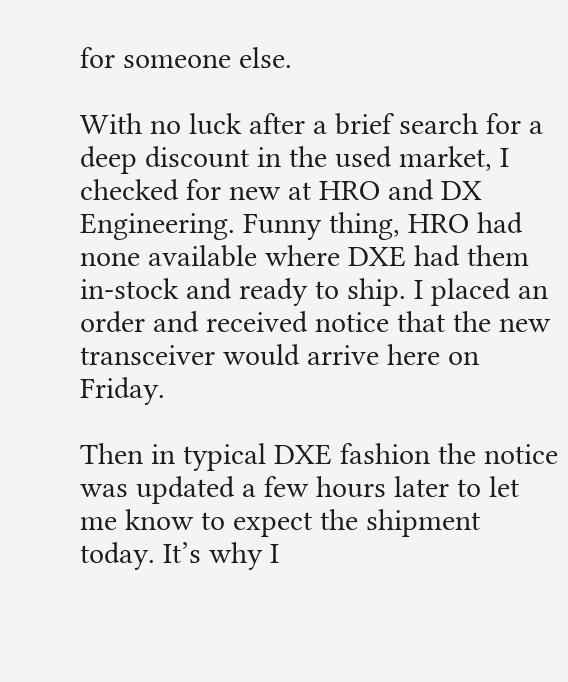for someone else.

With no luck after a brief search for a deep discount in the used market, I checked for new at HRO and DX Engineering. Funny thing, HRO had none available where DXE had them in-stock and ready to ship. I placed an order and received notice that the new transceiver would arrive here on Friday.

Then in typical DXE fashion the notice was updated a few hours later to let me know to expect the shipment today. It’s why I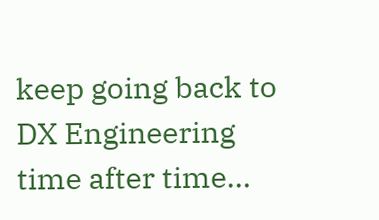keep going back to DX Engineering time after time…